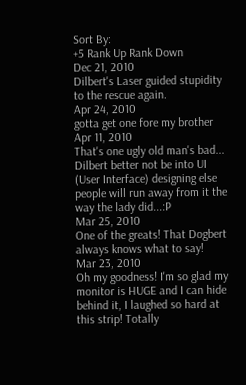Sort By:
+5 Rank Up Rank Down
Dec 21, 2010
Dilbert's Laser guided stupidity to the rescue again.
Apr 24, 2010
gotta get one fore my brother
Apr 11, 2010
That's one ugly old man's bad...
Dilbert better not be into UI (User Interface) designing else people will run away from it the way the lady did...:P
Mar 25, 2010
One of the greats! That Dogbert always knows what to say!
Mar 23, 2010
Oh my goodness! I'm so glad my monitor is HUGE and I can hide behind it, I laughed so hard at this strip! Totally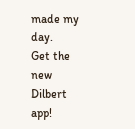made my day.
Get the new Dilbert app!